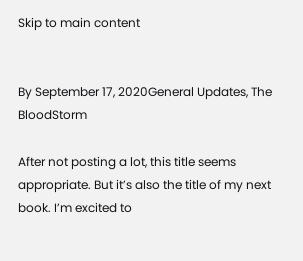Skip to main content


By September 17, 2020General Updates, The BloodStorm

After not posting a lot, this title seems appropriate. But it’s also the title of my next book. I’m excited to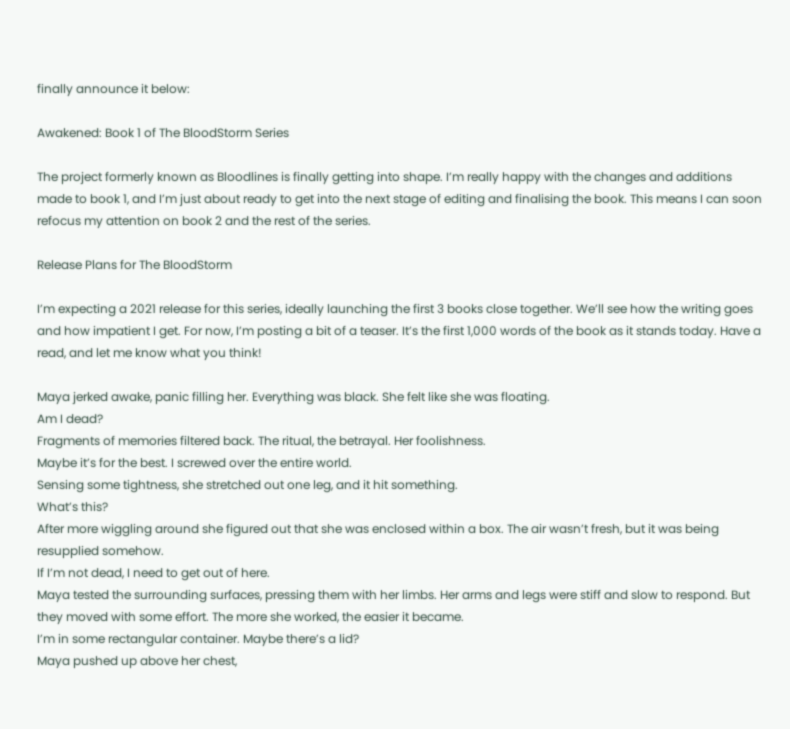finally announce it below:

Awakened: Book 1 of The BloodStorm Series

The project formerly known as Bloodlines is finally getting into shape. I’m really happy with the changes and additions made to book 1, and I’m just about ready to get into the next stage of editing and finalising the book. This means I can soon refocus my attention on book 2 and the rest of the series.

Release Plans for The BloodStorm

I’m expecting a 2021 release for this series, ideally launching the first 3 books close together. We’ll see how the writing goes and how impatient I get. For now, I’m posting a bit of a teaser. It’s the first 1,000 words of the book as it stands today. Have a read, and let me know what you think!

Maya jerked awake, panic filling her. Everything was black. She felt like she was floating.
Am I dead?
Fragments of memories filtered back. The ritual, the betrayal. Her foolishness.
Maybe it’s for the best. I screwed over the entire world.
Sensing some tightness, she stretched out one leg, and it hit something.
What’s this?
After more wiggling around she figured out that she was enclosed within a box. The air wasn’t fresh, but it was being resupplied somehow.
If I’m not dead, I need to get out of here.
Maya tested the surrounding surfaces, pressing them with her limbs. Her arms and legs were stiff and slow to respond. But they moved with some effort. The more she worked, the easier it became.
I’m in some rectangular container. Maybe there’s a lid?
Maya pushed up above her chest,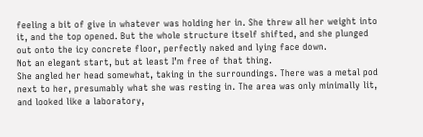feeling a bit of give in whatever was holding her in. She threw all her weight into it, and the top opened. But the whole structure itself shifted, and she plunged out onto the icy concrete floor, perfectly naked and lying face down.
Not an elegant start, but at least I’m free of that thing.
She angled her head somewhat, taking in the surroundings. There was a metal pod next to her, presumably what she was resting in. The area was only minimally lit, and looked like a laboratory,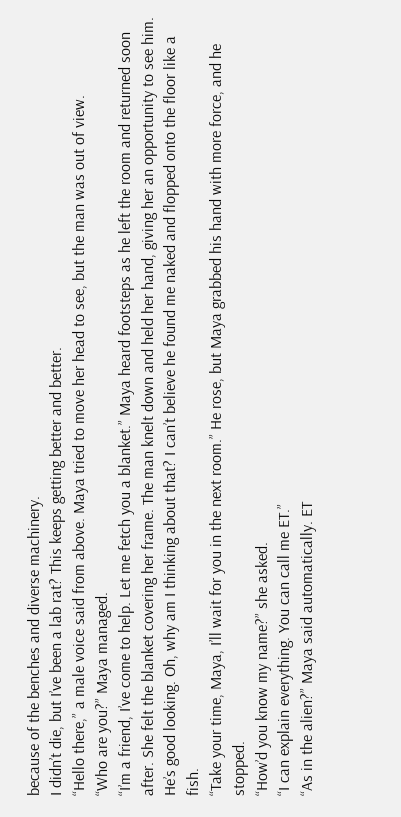because of the benches and diverse machinery.
I didn’t die, but I’ve been a lab rat? This keeps getting better and better.
“Hello there,” a male voice said from above. Maya tried to move her head to see, but the man was out of view.
“Who are you?” Maya managed.
“I’m a friend, I’ve come to help. Let me fetch you a blanket.” Maya heard footsteps as he left the room and returned soon after. She felt the blanket covering her frame. The man knelt down and held her hand, giving her an opportunity to see him.
He’s good looking. Oh, why am I thinking about that? I can’t believe he found me naked and flopped onto the floor like a fish.
“Take your time, Maya, I’ll wait for you in the next room.” He rose, but Maya grabbed his hand with more force, and he stopped.
“How’d you know my name?” she asked.
“I can explain everything. You can call me ET.”
“As in the alien?” Maya said automatically. ET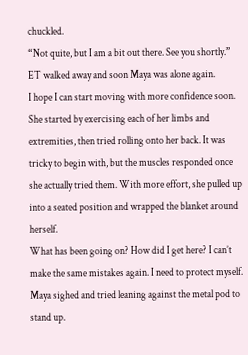chuckled.
“Not quite, but I am a bit out there. See you shortly.” ET walked away and soon Maya was alone again.
I hope I can start moving with more confidence soon.
She started by exercising each of her limbs and extremities, then tried rolling onto her back. It was tricky to begin with, but the muscles responded once she actually tried them. With more effort, she pulled up into a seated position and wrapped the blanket around herself.
What has been going on? How did I get here? I can’t make the same mistakes again. I need to protect myself.
Maya sighed and tried leaning against the metal pod to stand up.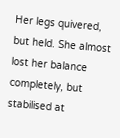Her legs quivered, but held. She almost lost her balance completely, but stabilised at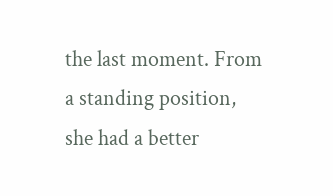the last moment. From a standing position, she had a better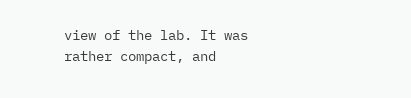view of the lab. It was rather compact, and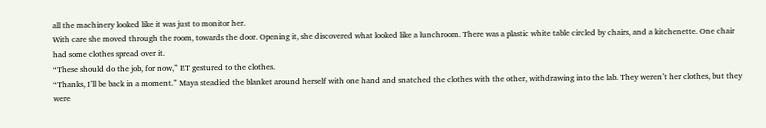all the machinery looked like it was just to monitor her.
With care she moved through the room, towards the door. Opening it, she discovered what looked like a lunchroom. There was a plastic white table circled by chairs, and a kitchenette. One chair had some clothes spread over it.
“These should do the job, for now,” ET gestured to the clothes.
“Thanks, I’ll be back in a moment.” Maya steadied the blanket around herself with one hand and snatched the clothes with the other, withdrawing into the lab. They weren’t her clothes, but they were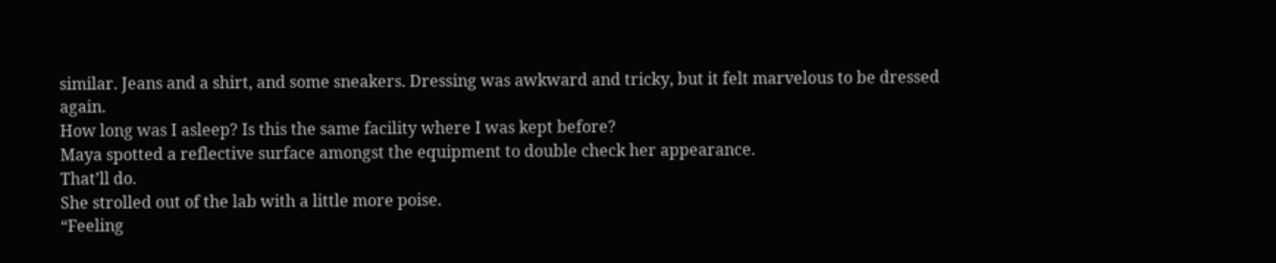similar. Jeans and a shirt, and some sneakers. Dressing was awkward and tricky, but it felt marvelous to be dressed again.
How long was I asleep? Is this the same facility where I was kept before?
Maya spotted a reflective surface amongst the equipment to double check her appearance.
That’ll do.
She strolled out of the lab with a little more poise.
“Feeling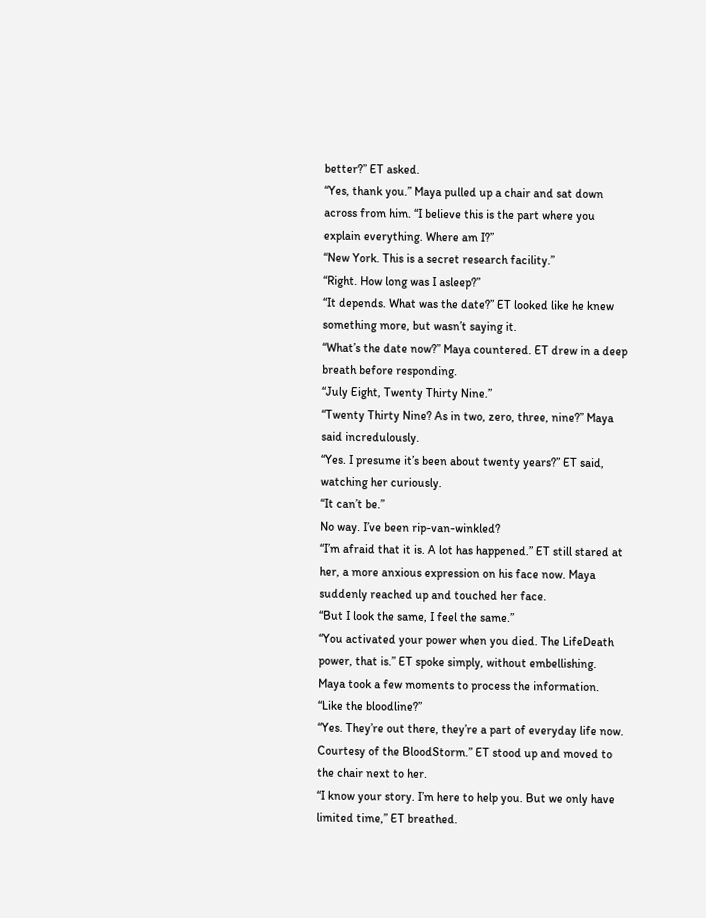better?” ET asked.
“Yes, thank you.” Maya pulled up a chair and sat down across from him. “I believe this is the part where you explain everything. Where am I?”
“New York. This is a secret research facility.”
“Right. How long was I asleep?”
“It depends. What was the date?” ET looked like he knew something more, but wasn’t saying it.
“What’s the date now?” Maya countered. ET drew in a deep breath before responding.
“July Eight, Twenty Thirty Nine.”
“Twenty Thirty Nine? As in two, zero, three, nine?” Maya said incredulously.
“Yes. I presume it’s been about twenty years?” ET said, watching her curiously.
“It can’t be.”
No way. I’ve been rip-van-winkled?
“I’m afraid that it is. A lot has happened.” ET still stared at her, a more anxious expression on his face now. Maya suddenly reached up and touched her face.
“But I look the same, I feel the same.”
“You activated your power when you died. The LifeDeath power, that is.” ET spoke simply, without embellishing. Maya took a few moments to process the information.
“Like the bloodline?”
“Yes. They’re out there, they’re a part of everyday life now. Courtesy of the BloodStorm.” ET stood up and moved to the chair next to her.
“I know your story. I’m here to help you. But we only have limited time,” ET breathed.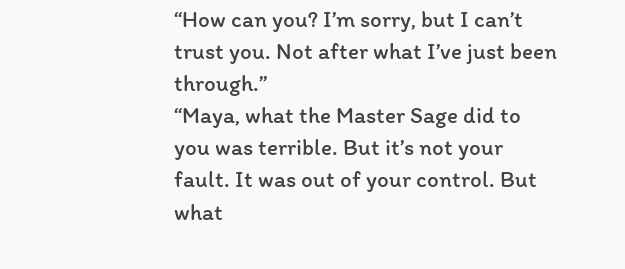“How can you? I’m sorry, but I can’t trust you. Not after what I’ve just been through.”
“Maya, what the Master Sage did to you was terrible. But it’s not your fault. It was out of your control. But what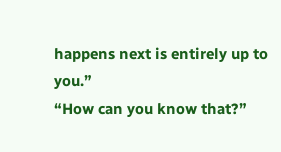happens next is entirely up to you.”
“How can you know that?”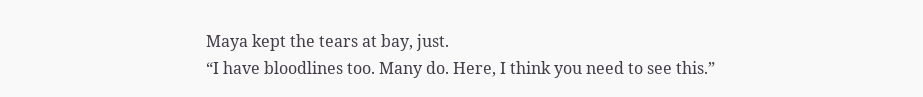Maya kept the tears at bay, just.
“I have bloodlines too. Many do. Here, I think you need to see this.”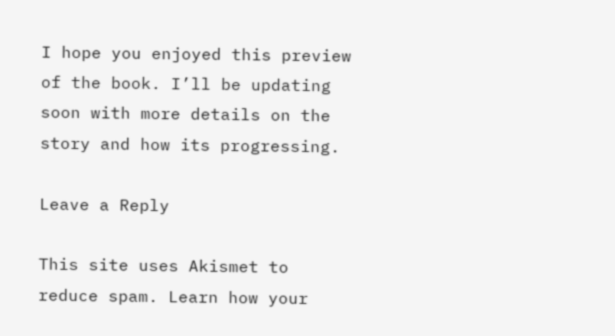I hope you enjoyed this preview of the book. I’ll be updating soon with more details on the story and how its progressing.

Leave a Reply

This site uses Akismet to reduce spam. Learn how your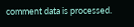comment data is processed.